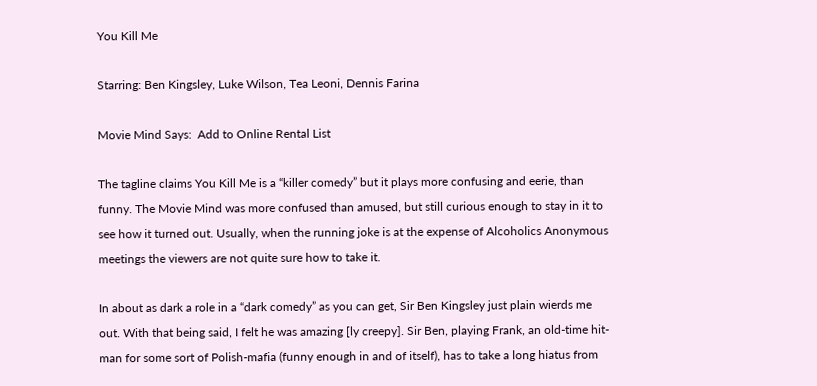You Kill Me

Starring: Ben Kingsley, Luke Wilson, Tea Leoni, Dennis Farina

Movie Mind Says:  Add to Online Rental List

The tagline claims You Kill Me is a “killer comedy” but it plays more confusing and eerie, than funny. The Movie Mind was more confused than amused, but still curious enough to stay in it to see how it turned out. Usually, when the running joke is at the expense of Alcoholics Anonymous meetings the viewers are not quite sure how to take it.

In about as dark a role in a “dark comedy” as you can get, Sir Ben Kingsley just plain wierds me out. With that being said, I felt he was amazing [ly creepy]. Sir Ben, playing Frank, an old-time hit-man for some sort of Polish-mafia (funny enough in and of itself), has to take a long hiatus from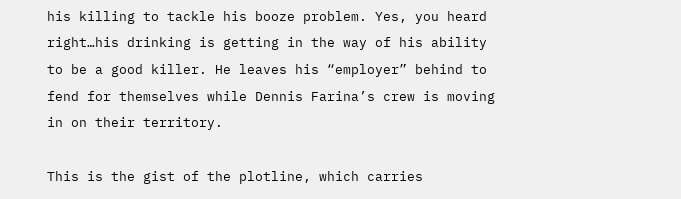his killing to tackle his booze problem. Yes, you heard right…his drinking is getting in the way of his ability to be a good killer. He leaves his “employer” behind to fend for themselves while Dennis Farina’s crew is moving in on their territory.

This is the gist of the plotline, which carries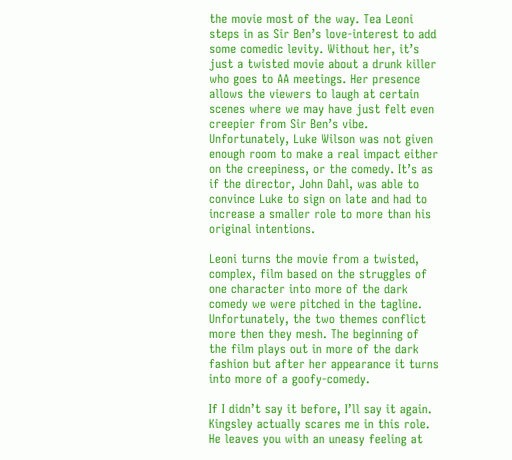the movie most of the way. Tea Leoni steps in as Sir Ben’s love-interest to add some comedic levity. Without her, it’s just a twisted movie about a drunk killer who goes to AA meetings. Her presence allows the viewers to laugh at certain scenes where we may have just felt even creepier from Sir Ben’s vibe. Unfortunately, Luke Wilson was not given enough room to make a real impact either on the creepiness, or the comedy. It’s as if the director, John Dahl, was able to convince Luke to sign on late and had to increase a smaller role to more than his original intentions.

Leoni turns the movie from a twisted, complex, film based on the struggles of one character into more of the dark comedy we were pitched in the tagline. Unfortunately, the two themes conflict more then they mesh. The beginning of the film plays out in more of the dark fashion but after her appearance it turns into more of a goofy-comedy.

If I didn’t say it before, I’ll say it again. Kingsley actually scares me in this role. He leaves you with an uneasy feeling at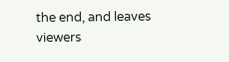the end, and leaves viewers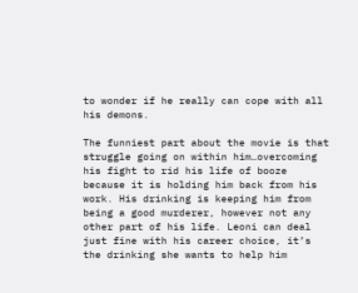to wonder if he really can cope with all his demons.

The funniest part about the movie is that struggle going on within him…overcoming his fight to rid his life of booze because it is holding him back from his work. His drinking is keeping him from being a good murderer, however not any other part of his life. Leoni can deal just fine with his career choice, it’s the drinking she wants to help him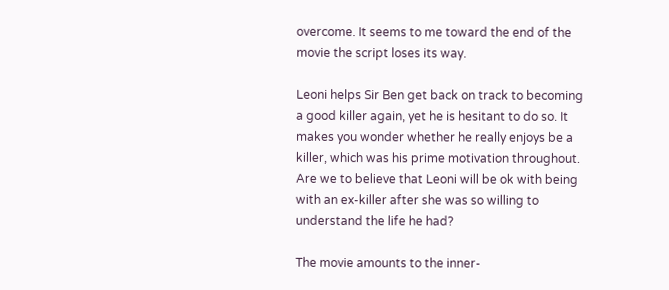overcome. It seems to me toward the end of the movie the script loses its way.

Leoni helps Sir Ben get back on track to becoming a good killer again, yet he is hesitant to do so. It makes you wonder whether he really enjoys be a killer, which was his prime motivation throughout. Are we to believe that Leoni will be ok with being with an ex-killer after she was so willing to understand the life he had?

The movie amounts to the inner-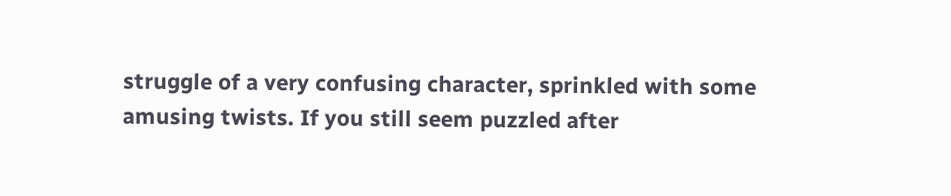struggle of a very confusing character, sprinkled with some amusing twists. If you still seem puzzled after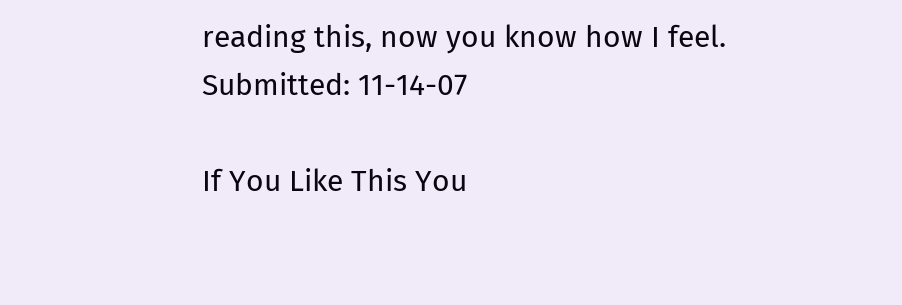reading this, now you know how I feel.
Submitted: 11-14-07

If You Like This You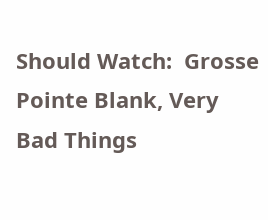Should Watch:  Grosse Pointe Blank, Very Bad Things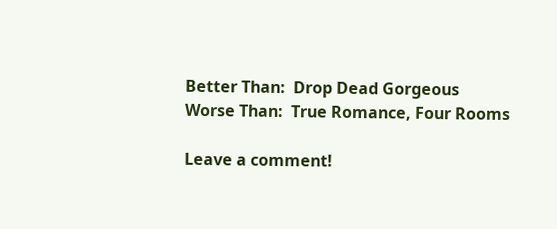Better Than:  Drop Dead Gorgeous
Worse Than:  True Romance, Four Rooms

Leave a comment!